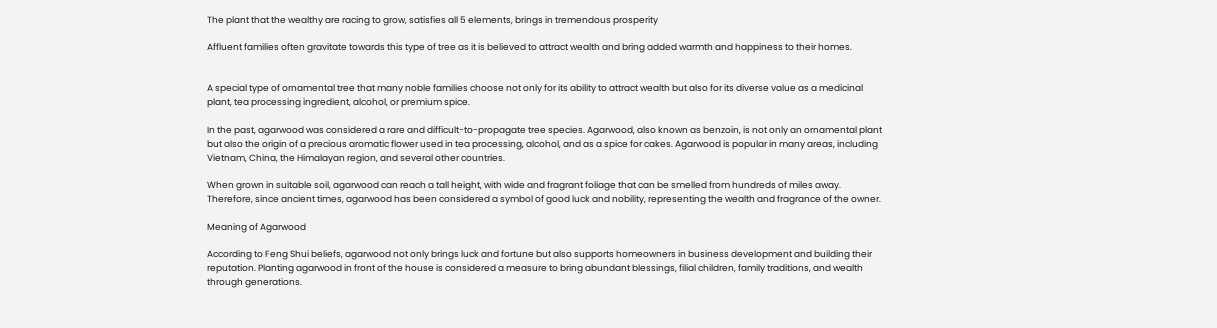The plant that the wealthy are racing to grow, satisfies all 5 elements, brings in tremendous prosperity

Affluent families often gravitate towards this type of tree as it is believed to attract wealth and bring added warmth and happiness to their homes.


A special type of ornamental tree that many noble families choose not only for its ability to attract wealth but also for its diverse value as a medicinal plant, tea processing ingredient, alcohol, or premium spice.

In the past, agarwood was considered a rare and difficult-to-propagate tree species. Agarwood, also known as benzoin, is not only an ornamental plant but also the origin of a precious aromatic flower used in tea processing, alcohol, and as a spice for cakes. Agarwood is popular in many areas, including Vietnam, China, the Himalayan region, and several other countries.

When grown in suitable soil, agarwood can reach a tall height, with wide and fragrant foliage that can be smelled from hundreds of miles away. Therefore, since ancient times, agarwood has been considered a symbol of good luck and nobility, representing the wealth and fragrance of the owner.

Meaning of Agarwood

According to Feng Shui beliefs, agarwood not only brings luck and fortune but also supports homeowners in business development and building their reputation. Planting agarwood in front of the house is considered a measure to bring abundant blessings, filial children, family traditions, and wealth through generations.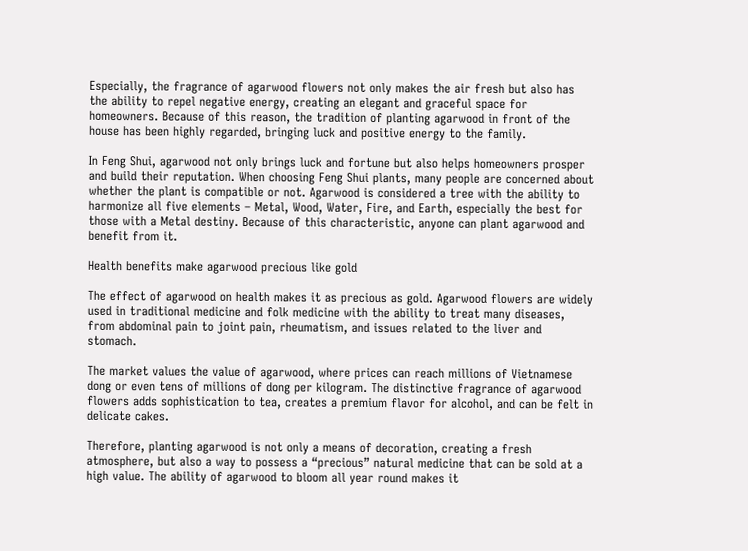Especially, the fragrance of agarwood flowers not only makes the air fresh but also has the ability to repel negative energy, creating an elegant and graceful space for homeowners. Because of this reason, the tradition of planting agarwood in front of the house has been highly regarded, bringing luck and positive energy to the family.

In Feng Shui, agarwood not only brings luck and fortune but also helps homeowners prosper and build their reputation. When choosing Feng Shui plants, many people are concerned about whether the plant is compatible or not. Agarwood is considered a tree with the ability to harmonize all five elements – Metal, Wood, Water, Fire, and Earth, especially the best for those with a Metal destiny. Because of this characteristic, anyone can plant agarwood and benefit from it.

Health benefits make agarwood precious like gold

The effect of agarwood on health makes it as precious as gold. Agarwood flowers are widely used in traditional medicine and folk medicine with the ability to treat many diseases, from abdominal pain to joint pain, rheumatism, and issues related to the liver and stomach.

The market values the value of agarwood, where prices can reach millions of Vietnamese dong or even tens of millions of dong per kilogram. The distinctive fragrance of agarwood flowers adds sophistication to tea, creates a premium flavor for alcohol, and can be felt in delicate cakes.

Therefore, planting agarwood is not only a means of decoration, creating a fresh atmosphere, but also a way to possess a “precious” natural medicine that can be sold at a high value. The ability of agarwood to bloom all year round makes it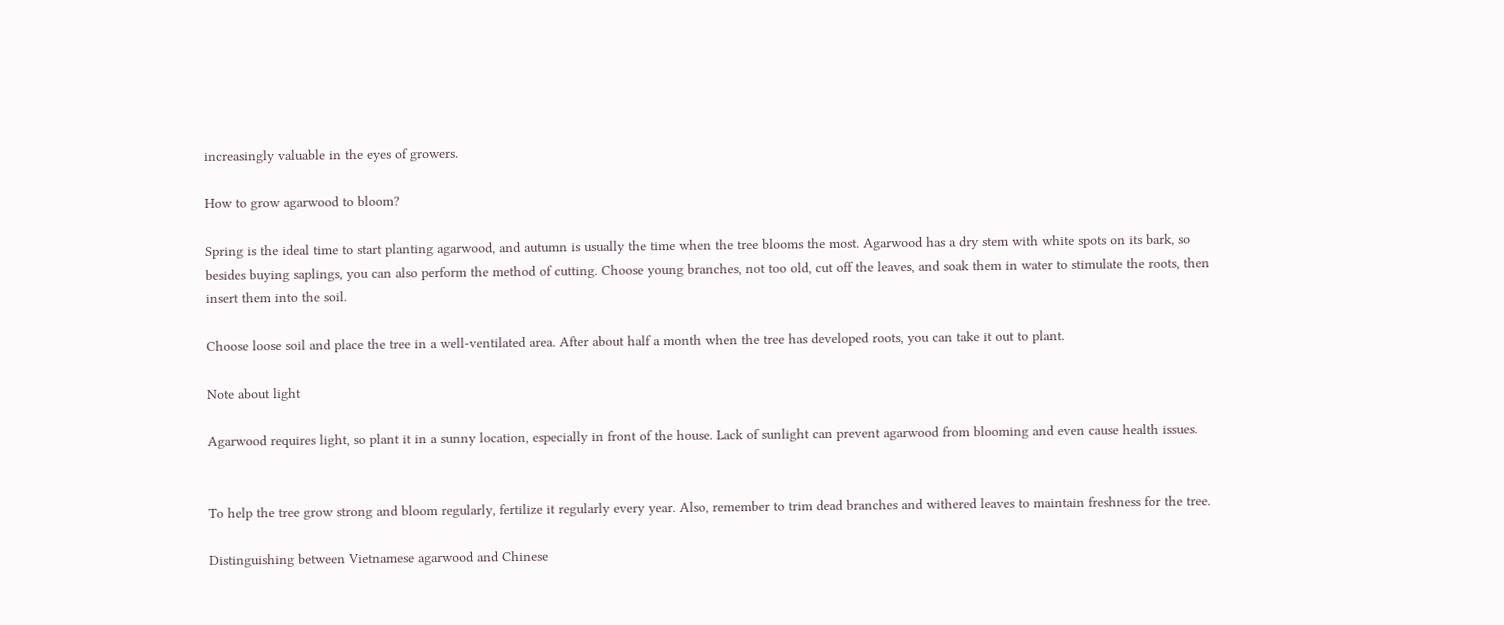increasingly valuable in the eyes of growers.

How to grow agarwood to bloom?

Spring is the ideal time to start planting agarwood, and autumn is usually the time when the tree blooms the most. Agarwood has a dry stem with white spots on its bark, so besides buying saplings, you can also perform the method of cutting. Choose young branches, not too old, cut off the leaves, and soak them in water to stimulate the roots, then insert them into the soil.

Choose loose soil and place the tree in a well-ventilated area. After about half a month when the tree has developed roots, you can take it out to plant.

Note about light

Agarwood requires light, so plant it in a sunny location, especially in front of the house. Lack of sunlight can prevent agarwood from blooming and even cause health issues.


To help the tree grow strong and bloom regularly, fertilize it regularly every year. Also, remember to trim dead branches and withered leaves to maintain freshness for the tree.

Distinguishing between Vietnamese agarwood and Chinese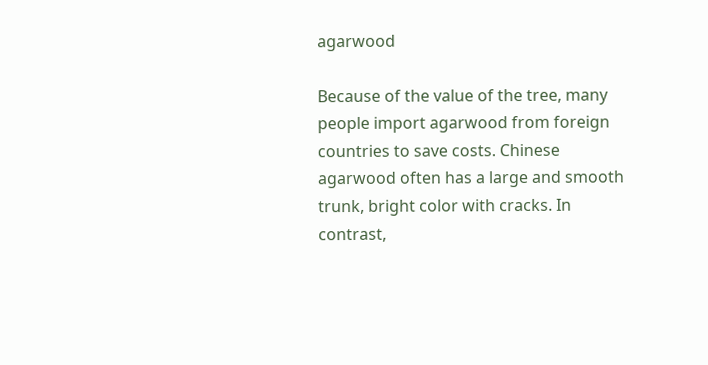agarwood

Because of the value of the tree, many people import agarwood from foreign countries to save costs. Chinese agarwood often has a large and smooth trunk, bright color with cracks. In contrast,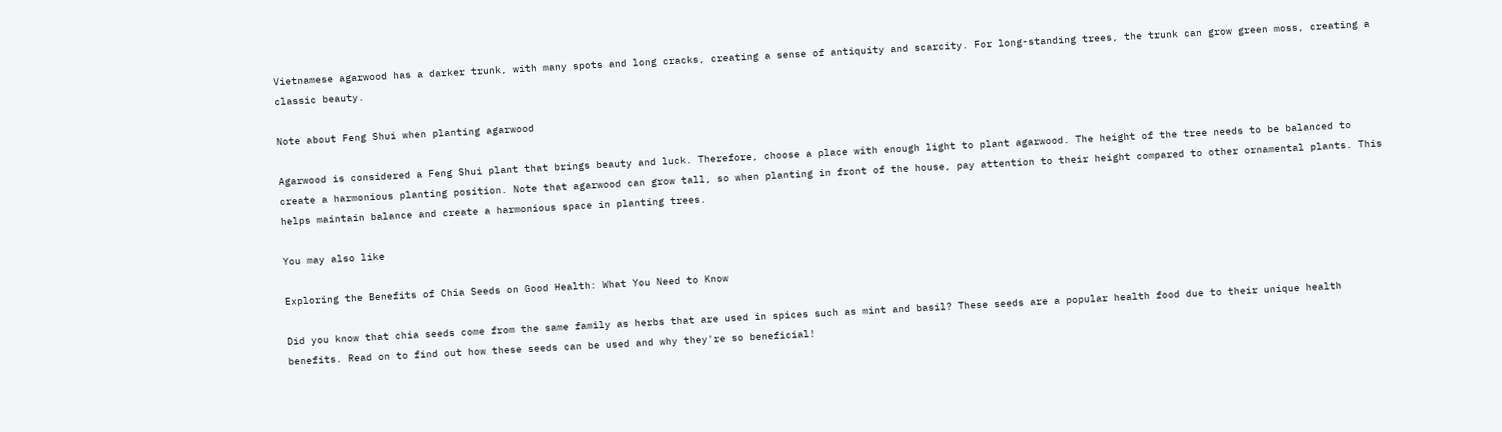Vietnamese agarwood has a darker trunk, with many spots and long cracks, creating a sense of antiquity and scarcity. For long-standing trees, the trunk can grow green moss, creating a classic beauty.

Note about Feng Shui when planting agarwood

Agarwood is considered a Feng Shui plant that brings beauty and luck. Therefore, choose a place with enough light to plant agarwood. The height of the tree needs to be balanced to create a harmonious planting position. Note that agarwood can grow tall, so when planting in front of the house, pay attention to their height compared to other ornamental plants. This helps maintain balance and create a harmonious space in planting trees.

You may also like

Exploring the Benefits of Chia Seeds on Good Health: What You Need to Know

Did you know that chia seeds come from the same family as herbs that are used in spices such as mint and basil? These seeds are a popular health food due to their unique health benefits. Read on to find out how these seeds can be used and why they're so beneficial!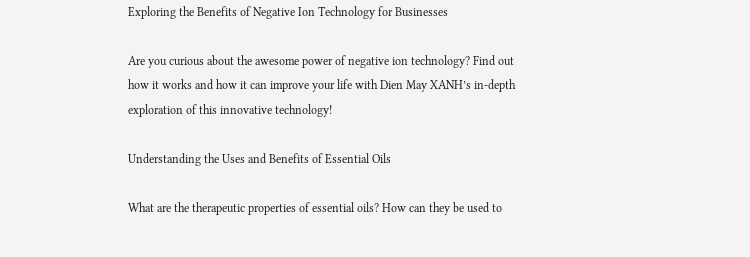Exploring the Benefits of Negative Ion Technology for Businesses

Are you curious about the awesome power of negative ion technology? Find out how it works and how it can improve your life with Dien May XANH’s in-depth exploration of this innovative technology!

Understanding the Uses and Benefits of Essential Oils

What are the therapeutic properties of essential oils? How can they be used to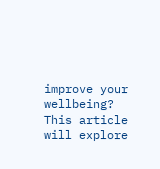improve your wellbeing? This article will explore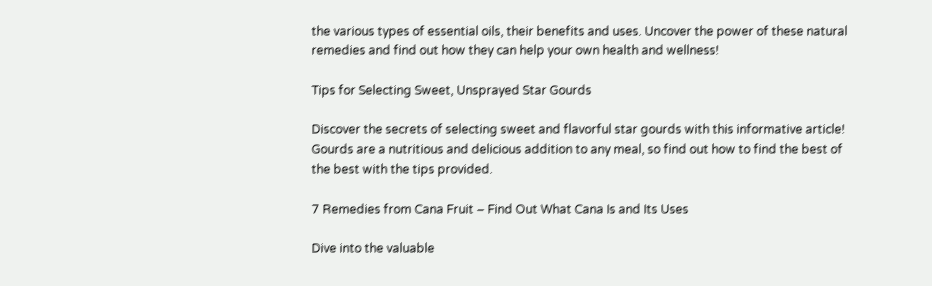the various types of essential oils, their benefits and uses. Uncover the power of these natural remedies and find out how they can help your own health and wellness!

Tips for Selecting Sweet, Unsprayed Star Gourds

Discover the secrets of selecting sweet and flavorful star gourds with this informative article! Gourds are a nutritious and delicious addition to any meal, so find out how to find the best of the best with the tips provided.

7 Remedies from Cana Fruit – Find Out What Cana Is and Its Uses

Dive into the valuable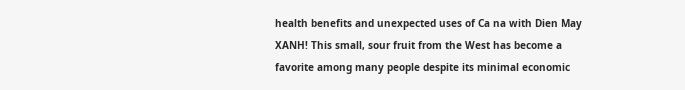health benefits and unexpected uses of Ca na with Dien May XANH! This small, sour fruit from the West has become a favorite among many people despite its minimal economic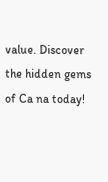value. Discover the hidden gems of Ca na today!